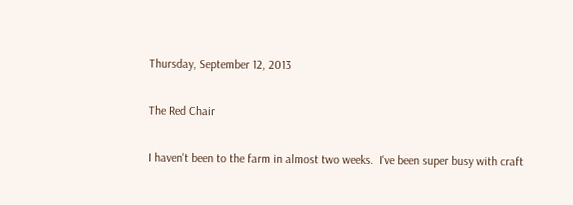Thursday, September 12, 2013

The Red Chair

I haven't been to the farm in almost two weeks.  I've been super busy with craft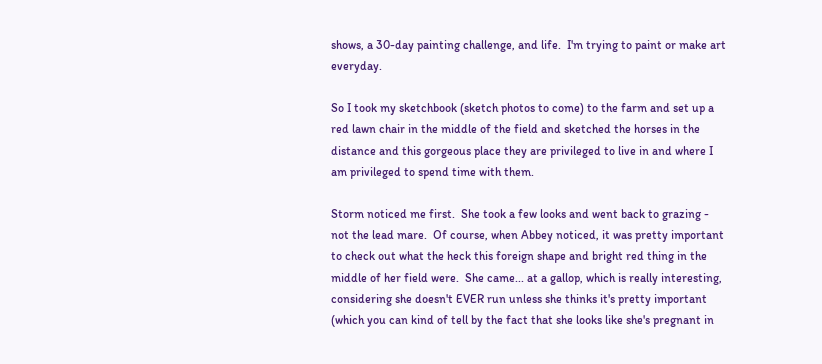shows, a 30-day painting challenge, and life.  I'm trying to paint or make art everyday.

So I took my sketchbook (sketch photos to come) to the farm and set up a red lawn chair in the middle of the field and sketched the horses in the distance and this gorgeous place they are privileged to live in and where I am privileged to spend time with them.

Storm noticed me first.  She took a few looks and went back to grazing - not the lead mare.  Of course, when Abbey noticed, it was pretty important to check out what the heck this foreign shape and bright red thing in the middle of her field were.  She came... at a gallop, which is really interesting, considering she doesn't EVER run unless she thinks it's pretty important (which you can kind of tell by the fact that she looks like she's pregnant in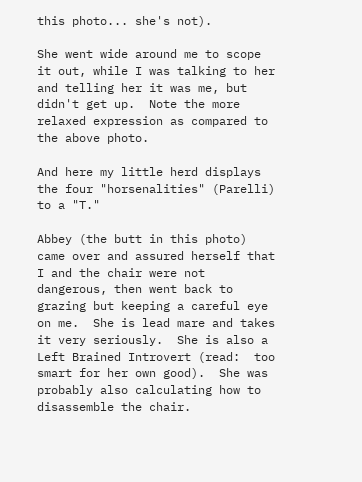this photo... she's not).

She went wide around me to scope it out, while I was talking to her and telling her it was me, but didn't get up.  Note the more relaxed expression as compared to the above photo.

And here my little herd displays the four "horsenalities" (Parelli) to a "T."

Abbey (the butt in this photo) came over and assured herself that I and the chair were not dangerous, then went back to grazing but keeping a careful eye on me.  She is lead mare and takes it very seriously.  She is also a Left Brained Introvert (read:  too smart for her own good).  She was probably also calculating how to disassemble the chair.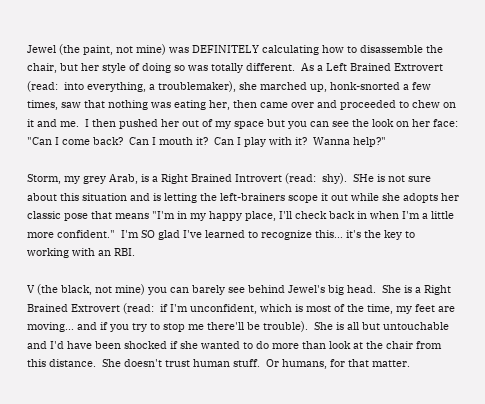Jewel (the paint, not mine) was DEFINITELY calculating how to disassemble the chair, but her style of doing so was totally different.  As a Left Brained Extrovert (read:  into everything, a troublemaker), she marched up, honk-snorted a few times, saw that nothing was eating her, then came over and proceeded to chew on it and me.  I then pushed her out of my space but you can see the look on her face:  "Can I come back?  Can I mouth it?  Can I play with it?  Wanna help?"

Storm, my grey Arab, is a Right Brained Introvert (read:  shy).  SHe is not sure about this situation and is letting the left-brainers scope it out while she adopts her classic pose that means "I'm in my happy place, I'll check back in when I'm a little more confident."  I'm SO glad I've learned to recognize this... it's the key to working with an RBI.

V (the black, not mine) you can barely see behind Jewel's big head.  She is a Right Brained Extrovert (read:  if I'm unconfident, which is most of the time, my feet are moving... and if you try to stop me there'll be trouble).  She is all but untouchable and I'd have been shocked if she wanted to do more than look at the chair from this distance.  She doesn't trust human stuff.  Or humans, for that matter.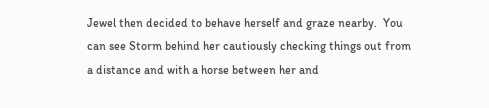Jewel then decided to behave herself and graze nearby.  You can see Storm behind her cautiously checking things out from a distance and with a horse between her and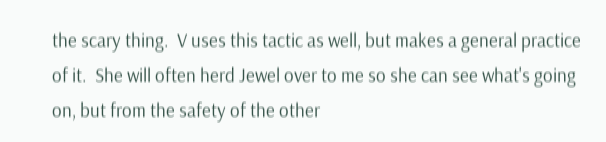the scary thing.  V uses this tactic as well, but makes a general practice of it.  She will often herd Jewel over to me so she can see what's going on, but from the safety of the other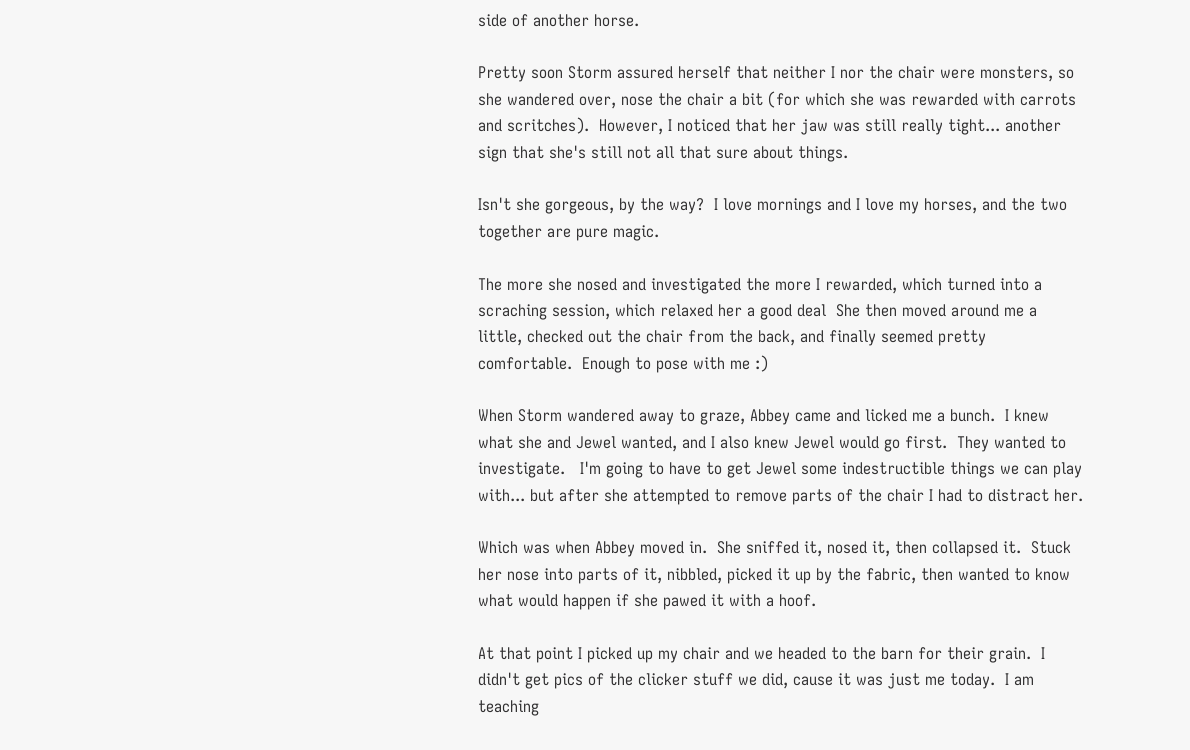side of another horse.

Pretty soon Storm assured herself that neither I nor the chair were monsters, so she wandered over, nose the chair a bit (for which she was rewarded with carrots and scritches).  However, I noticed that her jaw was still really tight... another sign that she's still not all that sure about things.

Isn't she gorgeous, by the way?  I love mornings and I love my horses, and the two together are pure magic.

The more she nosed and investigated the more I rewarded, which turned into a scraching session, which relaxed her a good deal  She then moved around me a little, checked out the chair from the back, and finally seemed pretty comfortable.  Enough to pose with me :)

When Storm wandered away to graze, Abbey came and licked me a bunch.  I knew what she and Jewel wanted, and I also knew Jewel would go first.  They wanted to investigate.   I'm going to have to get Jewel some indestructible things we can play with... but after she attempted to remove parts of the chair I had to distract her.

Which was when Abbey moved in.  She sniffed it, nosed it, then collapsed it.  Stuck her nose into parts of it, nibbled, picked it up by the fabric, then wanted to know what would happen if she pawed it with a hoof.

At that point I picked up my chair and we headed to the barn for their grain.  I didn't get pics of the clicker stuff we did, cause it was just me today.  I am teaching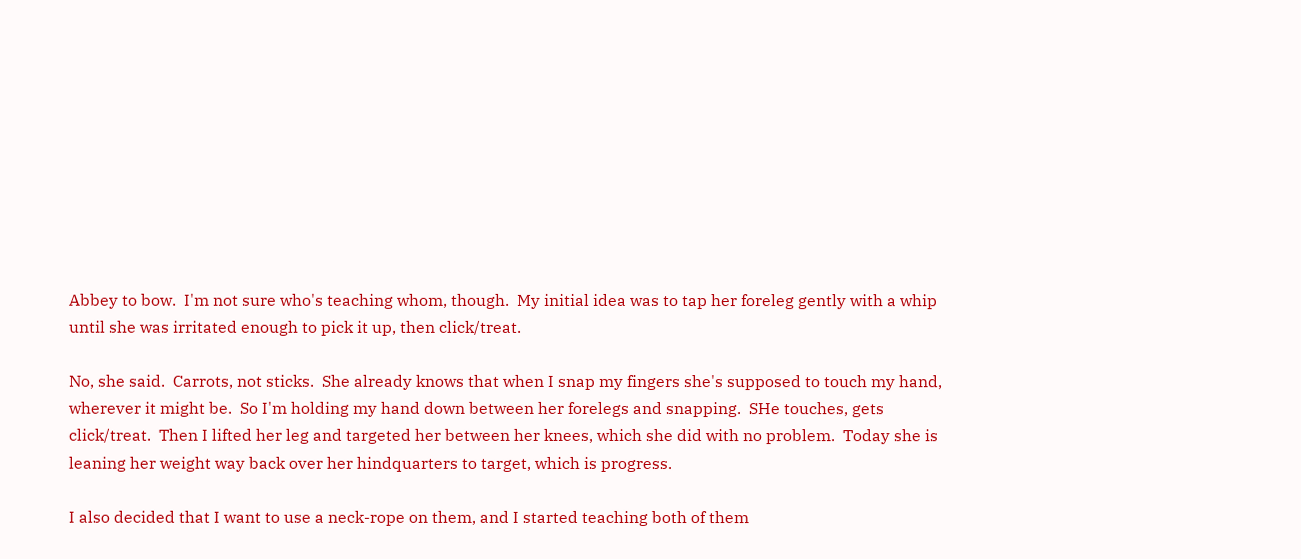Abbey to bow.  I'm not sure who's teaching whom, though.  My initial idea was to tap her foreleg gently with a whip until she was irritated enough to pick it up, then click/treat.

No, she said.  Carrots, not sticks.  She already knows that when I snap my fingers she's supposed to touch my hand, wherever it might be.  So I'm holding my hand down between her forelegs and snapping.  SHe touches, gets click/treat.  Then I lifted her leg and targeted her between her knees, which she did with no problem.  Today she is leaning her weight way back over her hindquarters to target, which is progress.

I also decided that I want to use a neck-rope on them, and I started teaching both of them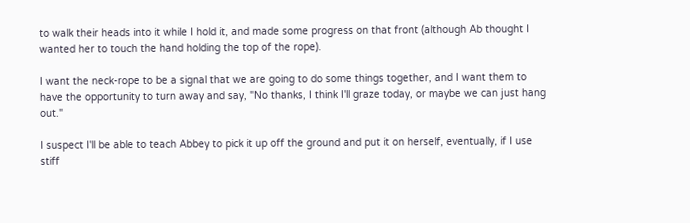to walk their heads into it while I hold it, and made some progress on that front (although Ab thought I wanted her to touch the hand holding the top of the rope).

I want the neck-rope to be a signal that we are going to do some things together, and I want them to have the opportunity to turn away and say, "No thanks, I think I'll graze today, or maybe we can just hang out."

I suspect I'll be able to teach Abbey to pick it up off the ground and put it on herself, eventually, if I use stiff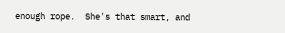enough rope.  She's that smart, and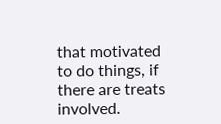that motivated to do things, if there are treats involved.